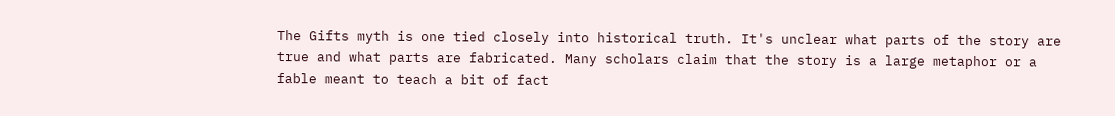The Gifts myth is one tied closely into historical truth. It's unclear what parts of the story are true and what parts are fabricated. Many scholars claim that the story is a large metaphor or a fable meant to teach a bit of fact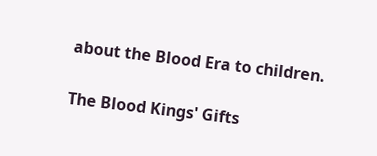about the Blood Era to children.

The Blood Kings' Gifts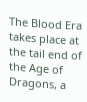The Blood Era takes place at the tail end of the Age of Dragons, a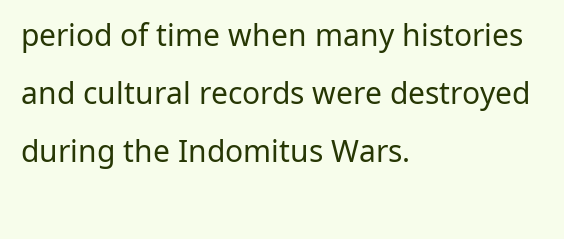period of time when many histories and cultural records were destroyed during the Indomitus Wars.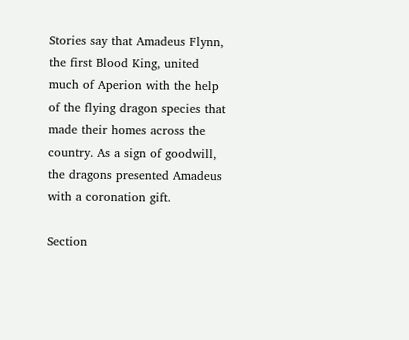Stories say that Amadeus Flynn, the first Blood King, united much of Aperion with the help of the flying dragon species that made their homes across the country. As a sign of goodwill, the dragons presented Amadeus with a coronation gift.

Section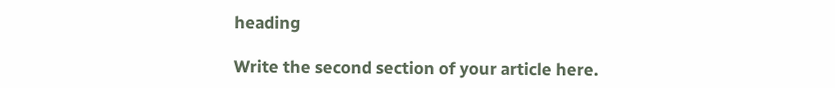heading

Write the second section of your article here.